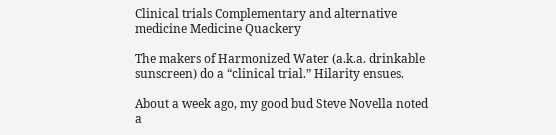Clinical trials Complementary and alternative medicine Medicine Quackery

The makers of Harmonized Water (a.k.a. drinkable sunscreen) do a “clinical trial.” Hilarity ensues.

About a week ago, my good bud Steve Novella noted a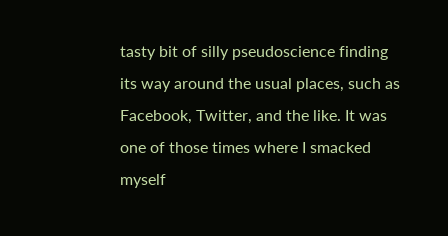tasty bit of silly pseudoscience finding its way around the usual places, such as Facebook, Twitter, and the like. It was one of those times where I smacked myself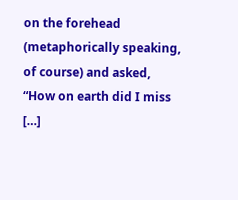on the forehead (metaphorically speaking, of course) and asked, “How on earth did I miss […]